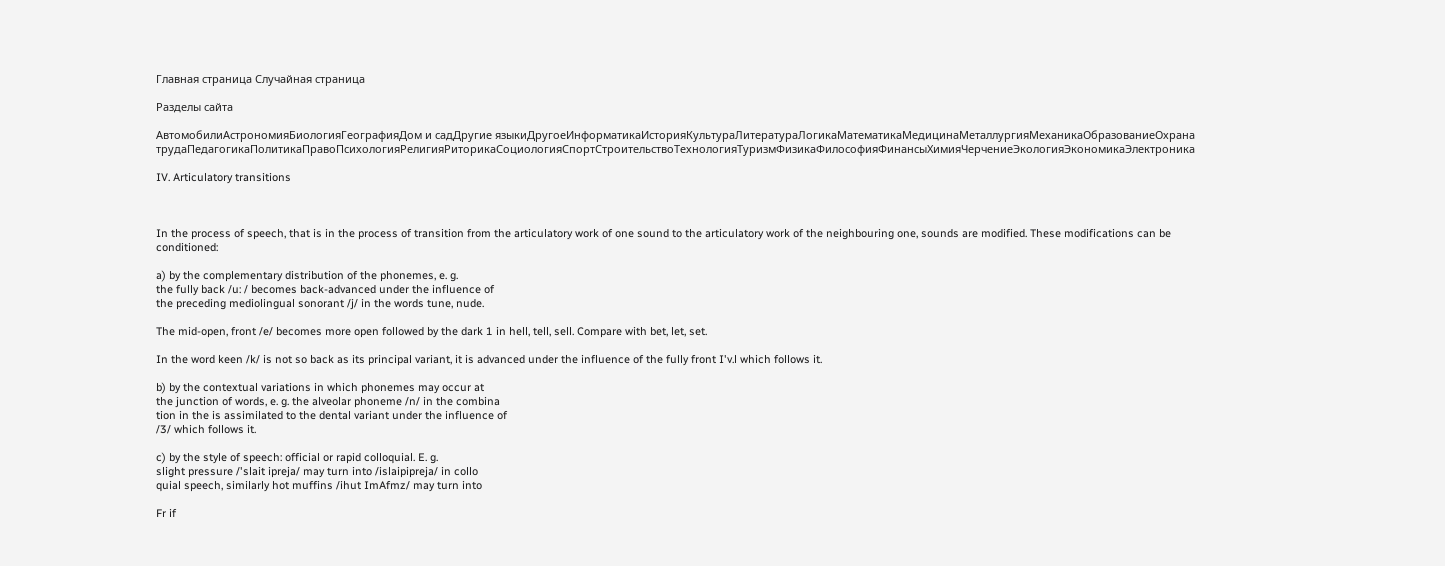Главная страница Случайная страница

Разделы сайта

АвтомобилиАстрономияБиологияГеографияДом и садДругие языкиДругоеИнформатикаИсторияКультураЛитератураЛогикаМатематикаМедицинаМеталлургияМеханикаОбразованиеОхрана трудаПедагогикаПолитикаПравоПсихологияРелигияРиторикаСоциологияСпортСтроительствоТехнологияТуризмФизикаФилософияФинансыХимияЧерчениеЭкологияЭкономикаЭлектроника

IV. Articulatory transitions



In the process of speech, that is in the process of transition from the articulatory work of one sound to the articulatory work of the neighbouring one, sounds are modified. These modifications can be conditioned:

a) by the complementary distribution of the phonemes, e. g.
the fully back /u: / becomes back-advanced under the influence of
the preceding mediolingual sonorant /j/ in the words tune, nude.

The mid-open, front /e/ becomes more open followed by the dark 1 in hell, tell, sell. Compare with bet, let, set.

In the word keen /k/ is not so back as its principal variant, it is advanced under the influence of the fully front I'v.l which follows it.

b) by the contextual variations in which phonemes may occur at
the junction of words, e. g. the alveolar phoneme /n/ in the combina
tion in the is assimilated to the dental variant under the influence of
/3/ which follows it.

c) by the style of speech: official or rapid colloquial. E. g.
slight pressure /'slait ipreja/ may turn into /islaipipreja/ in collo
quial speech, similarly hot muffins /ihut ImAfmz/ may turn into

Fr if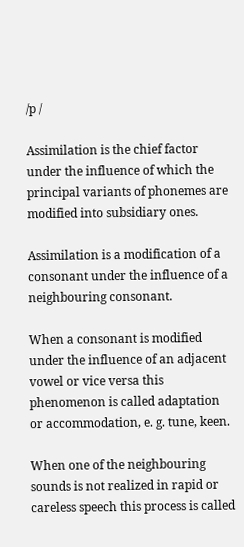/p /

Assimilation is the chief factor under the influence of which the principal variants of phonemes are modified into subsidiary ones.

Assimilation is a modification of a consonant under the influence of a neighbouring consonant.

When a consonant is modified under the influence of an adjacent vowel or vice versa this phenomenon is called adaptation or accommodation, e. g. tune, keen.

When one of the neighbouring sounds is not realized in rapid or careless speech this process is called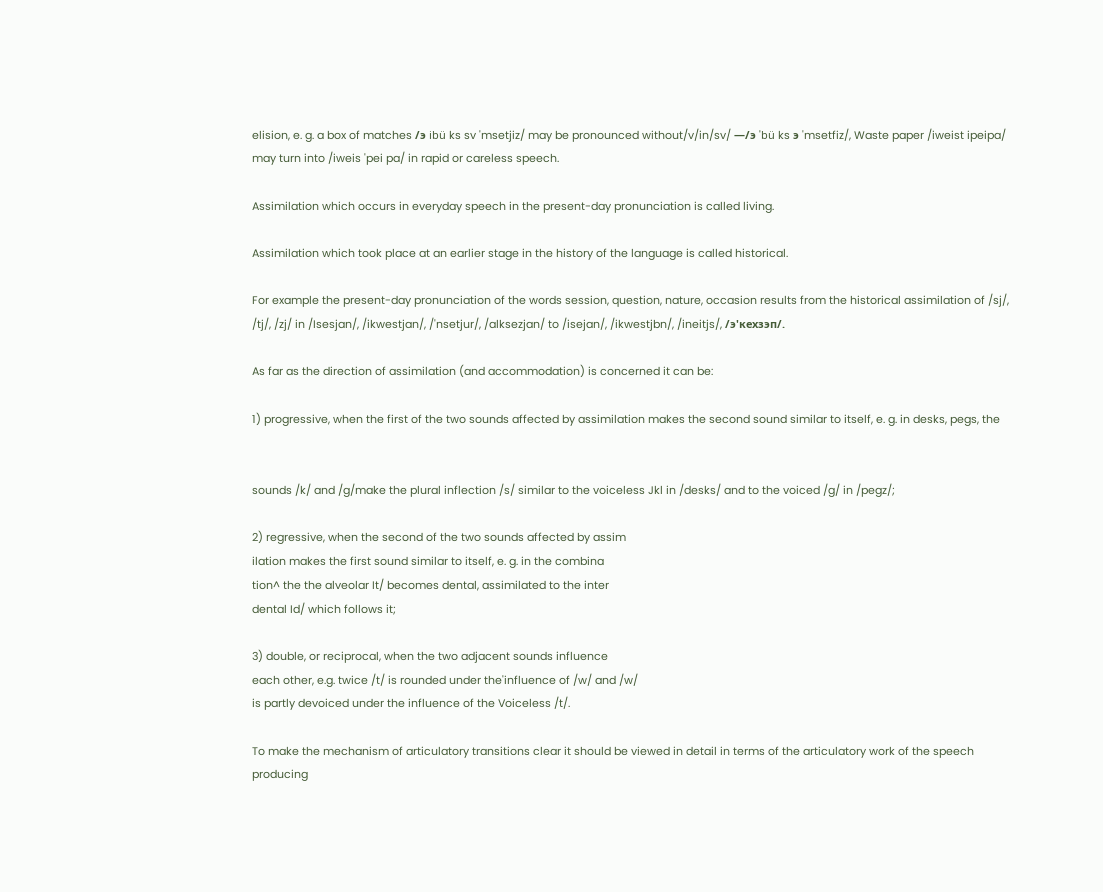elision, e. g. a box of matches /э ibü ks sv 'msetjiz/ may be pronounced without/v/in/sv/ —/э 'bü ks э 'msetfiz/, Waste paper /iweist ipeipa/ may turn into /iweis 'pei pa/ in rapid or careless speech.

Assimilation which occurs in everyday speech in the present-day pronunciation is called living.

Assimilation which took place at an earlier stage in the history of the language is called historical.

For example the present-day pronunciation of the words session, question, nature, occasion results from the historical assimilation of /sj/, /tj/, /zj/ in /Isesjan/, /ikwestjan/, /'nsetjur/, /alksezjan/ to /isejan/, /ikwestjbn/, /ineitjs/, /э'кехзэп/.

As far as the direction of assimilation (and accommodation) is concerned it can be:

1) progressive, when the first of the two sounds affected by assimilation makes the second sound similar to itself, e. g. in desks, pegs, the


sounds /k/ and /g/make the plural inflection /s/ similar to the voiceless Jkl in /desks/ and to the voiced /g/ in /pegz/;

2) regressive, when the second of the two sounds affected by assim
ilation makes the first sound similar to itself, e. g. in the combina
tion^ the the alveolar It/ becomes dental, assimilated to the inter
dental Id/ which follows it;

3) double, or reciprocal, when the two adjacent sounds influence
each other, e.g. twice /t/ is rounded under the'influence of /w/ and /w/
is partly devoiced under the influence of the Voiceless /t/.

To make the mechanism of articulatory transitions clear it should be viewed in detail in terms of the articulatory work of the speech producing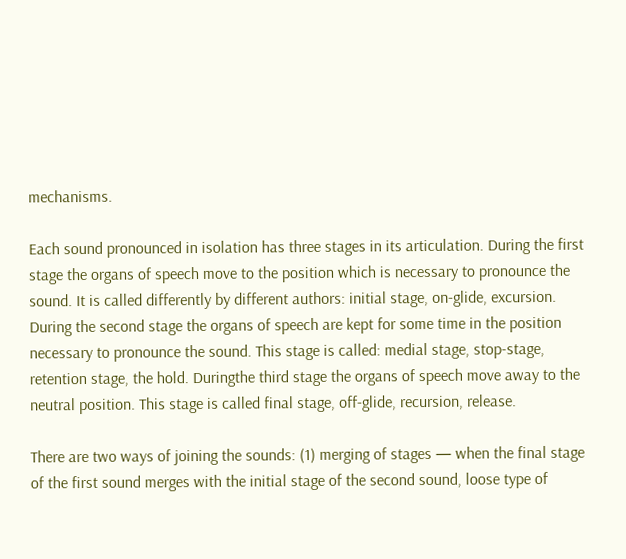mechanisms.

Each sound pronounced in isolation has three stages in its articulation. During the first stage the organs of speech move to the position which is necessary to pronounce the sound. It is called differently by different authors: initial stage, on-glide, excursion. During the second stage the organs of speech are kept for some time in the position necessary to pronounce the sound. This stage is called: medial stage, stop-stage, retention stage, the hold. Duringthe third stage the organs of speech move away to the neutral position. This stage is called final stage, off-glide, recursion, release.

There are two ways of joining the sounds: (1) merging of stages — when the final stage of the first sound merges with the initial stage of the second sound, loose type of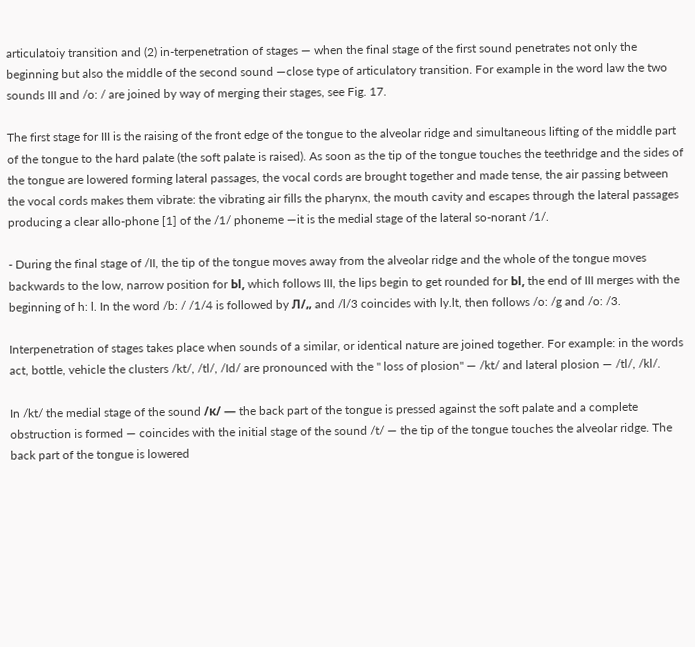articulatoiy transition and (2) in-terpenetration of stages — when the final stage of the first sound penetrates not only the beginning but also the middle of the second sound —close type of articulatory transition. For example in the word law the two sounds III and /o: / are joined by way of merging their stages, see Fig. 17.

The first stage for III is the raising of the front edge of the tongue to the alveolar ridge and simultaneous lifting of the middle part of the tongue to the hard palate (the soft palate is raised). As soon as the tip of the tongue touches the teethridge and the sides of the tongue are lowered forming lateral passages, the vocal cords are brought together and made tense, the air passing between the vocal cords makes them vibrate: the vibrating air fills the pharynx, the mouth cavity and escapes through the lateral passages producing a clear allo-phone [1] of the /1/ phoneme —it is the medial stage of the lateral so-norant /1/.

- During the final stage of /II, the tip of the tongue moves away from the alveolar ridge and the whole of the tongue moves backwards to the low, narrow position for Ы, which follows III, the lips begin to get rounded for Ы, the end of III merges with the beginning of h: l. In the word /b: / /1/4 is followed by Л/„ and /l/3 coincides with ly.lt, then follows /o: /g and /o: /3.

Interpenetration of stages takes place when sounds of a similar, or identical nature are joined together. For example: in the words act, bottle, vehicle the clusters /kt/, /tl/, /Id/ are pronounced with the " loss of plosion" — /kt/ and lateral plosion — /tl/, /kl/.

In /kt/ the medial stage of the sound /к/ — the back part of the tongue is pressed against the soft palate and a complete obstruction is formed — coincides with the initial stage of the sound /t/ — the tip of the tongue touches the alveolar ridge. The back part of the tongue is lowered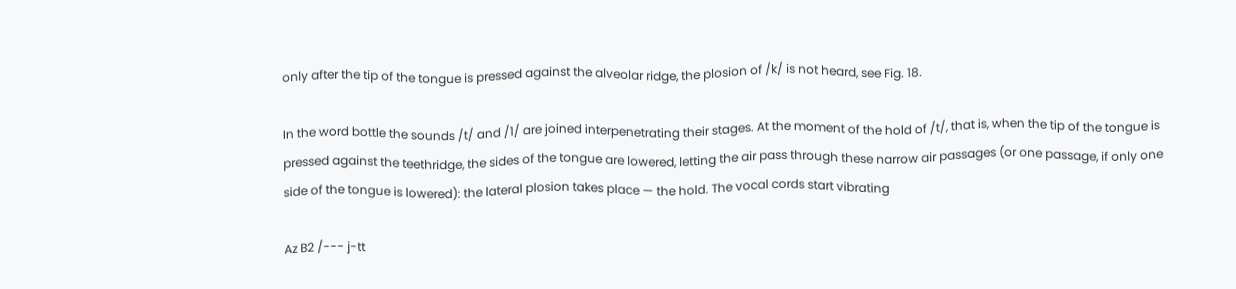only after the tip of the tongue is pressed against the alveolar ridge, the plosion of /k/ is not heard, see Fig. 18.

In the word bottle the sounds /t/ and /1/ are joined interpenetrating their stages. At the moment of the hold of /t/, that is, when the tip of the tongue is pressed against the teethridge, the sides of the tongue are lowered, letting the air pass through these narrow air passages (or one passage, if only one side of the tongue is lowered): the lateral plosion takes place — the hold. The vocal cords start vibrating

Az B2 /--- j-tt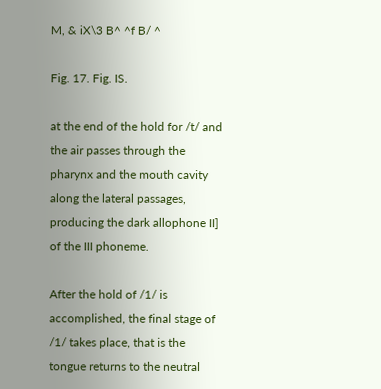M, & iX\3 B^ ^f B/ ^

Fig. 17. Fig. IS.

at the end of the hold for /t/ and the air passes through the pharynx and the mouth cavity along the lateral passages, producing the dark allophone II] of the III phoneme.

After the hold of /1/ is accomplished, the final stage of /1/ takes place, that is the tongue returns to the neutral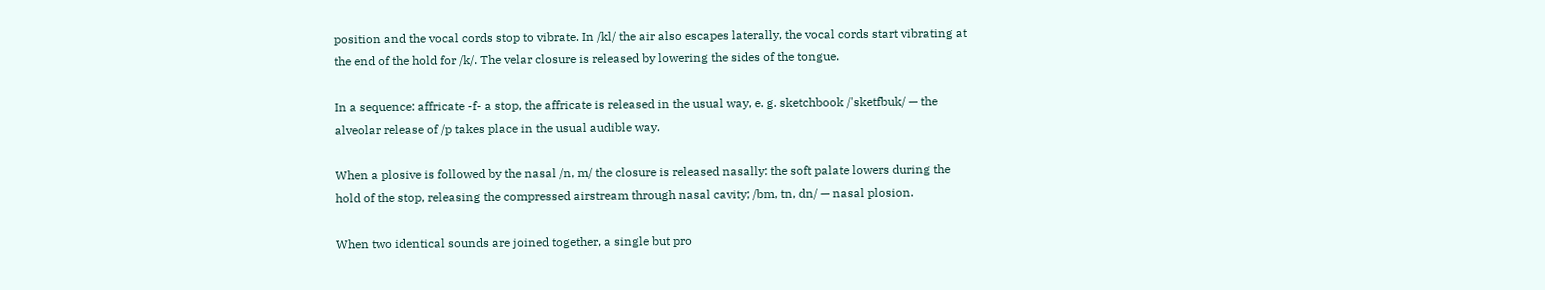position and the vocal cords stop to vibrate. In /kl/ the air also escapes laterally, the vocal cords start vibrating at the end of the hold for /k/. The velar closure is released by lowering the sides of the tongue.

In a sequence: affricate -f- a stop, the affricate is released in the usual way, e. g. sketchbook /'sketfbuk/ — the alveolar release of /p takes place in the usual audible way.

When a plosive is followed by the nasal /n, m/ the closure is released nasally: the soft palate lowers during the hold of the stop, releasing the compressed airstream through nasal cavity; /bm, tn, dn/ — nasal plosion.

When two identical sounds are joined together, a single but pro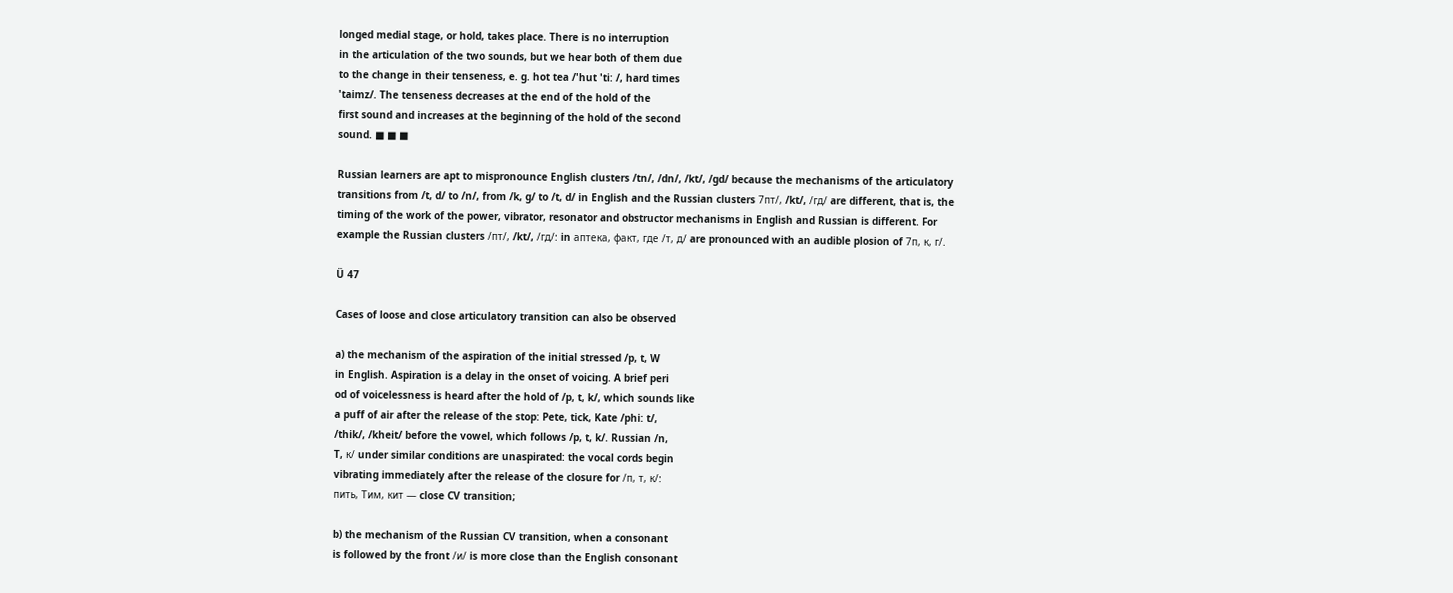longed medial stage, or hold, takes place. There is no interruption
in the articulation of the two sounds, but we hear both of them due
to the change in their tenseness, e. g. hot tea /'hut 'ti: /, hard times
'taimz/. The tenseness decreases at the end of the hold of the
first sound and increases at the beginning of the hold of the second
sound. ■ ■ ■

Russian learners are apt to mispronounce English clusters /tn/, /dn/, /kt/, /gd/ because the mechanisms of the articulatory transitions from /t, d/ to /n/, from /k, g/ to /t, d/ in English and the Russian clusters 7пт/, /kt/, /гд/ are different, that is, the timing of the work of the power, vibrator, resonator and obstructor mechanisms in English and Russian is different. For example the Russian clusters /пт/, /kt/, /гд/: in аптека, факт, где /т, д/ are pronounced with an audible plosion of 7п, к, г/.

Ü 47

Cases of loose and close articulatory transition can also be observed

a) the mechanism of the aspiration of the initial stressed /p, t, W
in English. Aspiration is a delay in the onset of voicing. A brief peri
od of voicelessness is heard after the hold of /p, t, k/, which sounds like
a puff of air after the release of the stop: Pete, tick, Kate /phi: t/,
/thik/, /kheit/ before the vowel, which follows /p, t, k/. Russian /n,
T, к/ under similar conditions are unaspirated: the vocal cords begin
vibrating immediately after the release of the closure for /п, т, к/:
пить, Тим, кит — close CV transition;

b) the mechanism of the Russian CV transition, when a consonant
is followed by the front /и/ is more close than the English consonant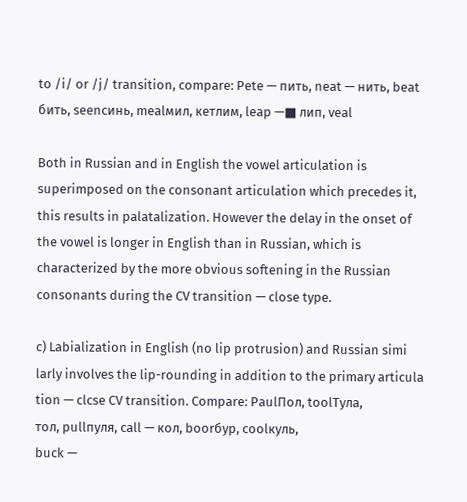to /i/ or /j/ transition, compare: Pete — пить, neat — нить, beat
бить, seenсинь, mealмил, кетлим, leap —■ лип, veal

Both in Russian and in English the vowel articulation is superimposed on the consonant articulation which precedes it, this results in palatalization. However the delay in the onset of the vowel is longer in English than in Russian, which is characterized by the more obvious softening in the Russian consonants during the CV transition — close type.

c) Labialization in English (no lip protrusion) and Russian simi
larly involves the lip-rounding in addition to the primary articula
tion — clcse CV transition. Compare: PaulПол, toolТула,
тол, pullпуля, call — кол, boorбур, coolкуль,
buck —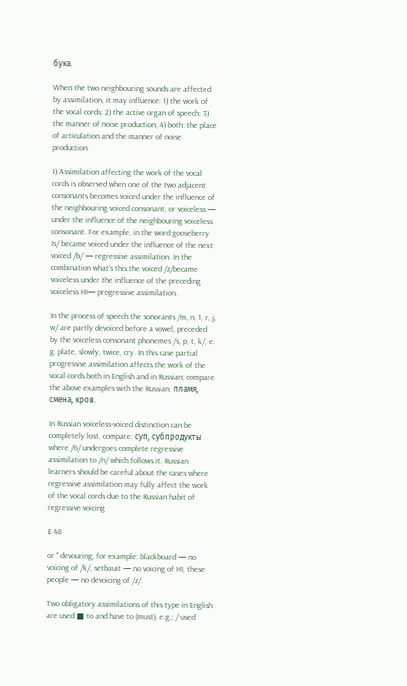бука.

When the two neighbouring sounds are affected by assimilation, it may influence: 1) the work of the vocal cords; 2) the active organ of speech; 3) the manner of noise production; 4) both: the place of articulation and the manner of noise production.

1) Assimilation affecting the work of the vocal cords is observed when one of the two adjacent consonants becomes voiced under the influence of the neighbouring voiced consonant, or voiceless — under the influence of the neighbouring voiceless consonant. For example, in the word gooseberry Is/ became voiced under the influence of the next voiced /b/ — regressive assimilation. In the combination what's this the voiced /z/became voiceless under the influence of the preceding voiceless HI— progressive assimilation.

In the process of speech the sonorants /m, n, 1, r, j, w/ are partly devoiced before a vowel, preceded by the voiceless consonant phonemes /s, p, t, k/, e. g. plate, slowly, twice, cry. In this case partial progressive assimilation affects the work of the vocal cords both in English and in Russian; compare the above examples with the Russian: пламя, смена, кров.

In Russian voiceless-voiced distinction can be completely lost, compare: суп, субпродукты where /6/ undergoes complete regressive assimilation to /n/ which follows it. Russian learners should be careful about the cases where regressive assimilation may fully affect the work of the vocal cords due to the Russian habit of regressive voicing

£ 48

or " devouring, for example: blackboard — no voicing of /k/, setbauit — no voicing of HI, these people — no devoicing of /z/.

Two obligatory assimilations of this type in English are used ■ to and have to (must), e.g.; / used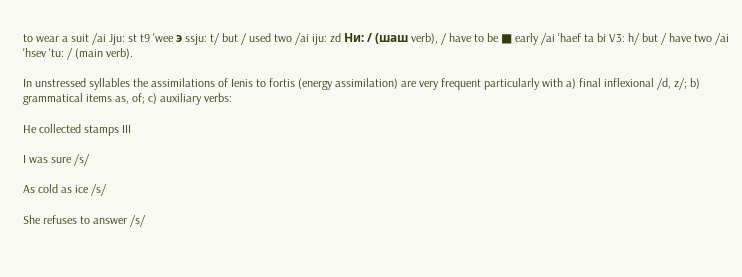to wear a suit /ai Jju: st t9 'wee э ssju: t/ but / used two /ai iju: zd Ни: / (шаш verb), / have to be ■ early /ai 'haef ta bi V3: h/ but / have two /ai 'hsev 'tu: / (main verb).

In unstressed syllables the assimilations of Ienis to fortis (energy assimilation) are very frequent particularly with a) final inflexional /d, z/; b) grammatical items as, of; c) auxiliary verbs:

He collected stamps III

I was sure /s/

As cold as ice /s/

She refuses to answer /s/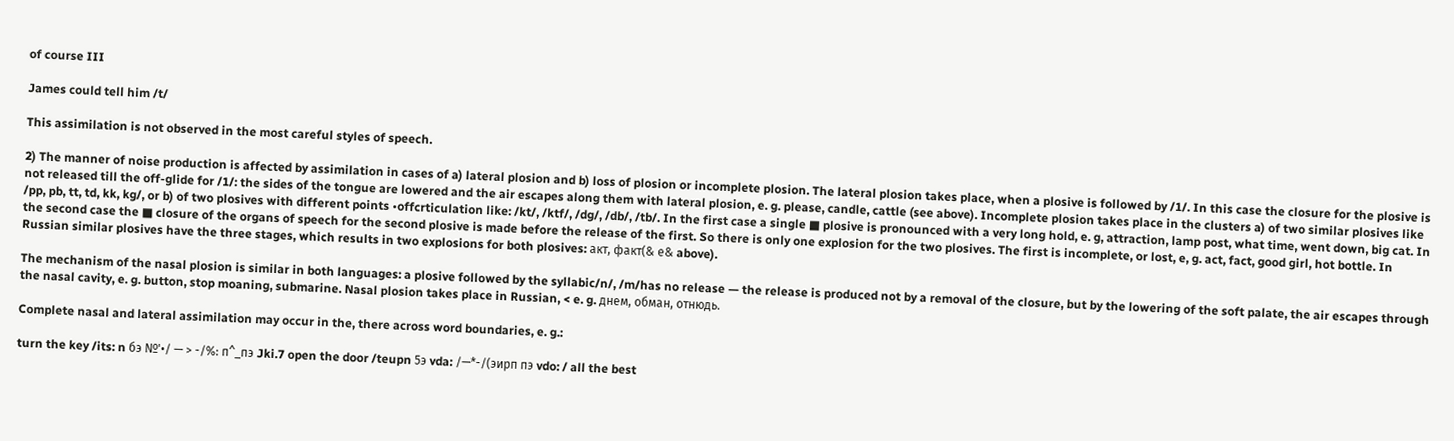of course III

James could tell him /t/

This assimilation is not observed in the most careful styles of speech.

2) The manner of noise production is affected by assimilation in cases of a) lateral plosion and b) loss of plosion or incomplete plosion. The lateral plosion takes place, when a plosive is followed by /1/. In this case the closure for the plosive is not released till the off-glide for /1/: the sides of the tongue are lowered and the air escapes along them with lateral plosion, e. g. please, candle, cattle (see above). Incomplete plosion takes place in the clusters a) of two similar plosives like /pp, pb, tt, td, kk, kg/, or b) of two plosives with different points •offcrticulation like: /kt/, /ktf/, /dg/, /db/, /tb/. In the first case a single ■ plosive is pronounced with a very long hold, e. g, attraction, lamp post, what time, went down, big cat. In the second case the ■ closure of the organs of speech for the second plosive is made before the release of the first. So there is only one explosion for the two plosives. The first is incomplete, or lost, e, g. act, fact, good girl, hot bottle. In Russian similar plosives have the three stages, which results in two explosions for both plosives: акт, факт(& е& above).

The mechanism of the nasal plosion is similar in both languages: a plosive followed by the syllabic/n/, /m/has no release — the release is produced not by a removal of the closure, but by the lowering of the soft palate, the air escapes through the nasal cavity, e. g. button, stop moaning, submarine. Nasal plosion takes place in Russian, < e. g. днем, обман, отнюдь.

Complete nasal and lateral assimilation may occur in the, there across word boundaries, e. g.:

turn the key /its: n бэ №'•/ — > -/%: п^_пэ Jki.7 open the door /teupn 5э vda: /—*-/(эирп пэ vdo: / all the best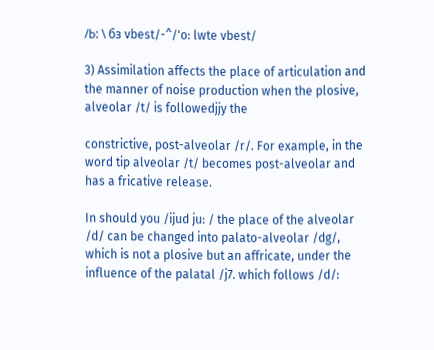/Ь: \ бз vbest/-^/'o: lwte vbest/

3) Assimilation affects the place of articulation and the manner of noise production when the plosive, alveolar /t/ is followedjjy the

constrictive, post-alveolar /r/. For example, in the word tip alveolar /t/ becomes post-alveolar and has a fricative release.

In should you /ijud ju: / the place of the alveolar /d/ can be changed into palato-alveolar /dg/, which is not a plosive but an affricate, under the influence of the palatal /j7. which follows /d/: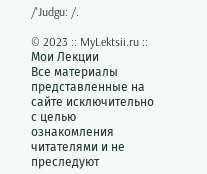/'Judgu: /.

© 2023 :: MyLektsii.ru :: Мои Лекции
Все материалы представленные на сайте исключительно с целью ознакомления читателями и не преследуют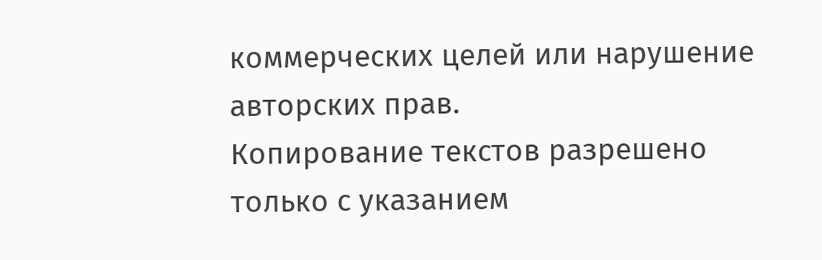коммерческих целей или нарушение авторских прав.
Копирование текстов разрешено только с указанием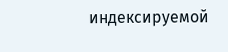индексируемой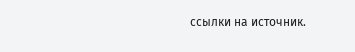ссылки на источник.